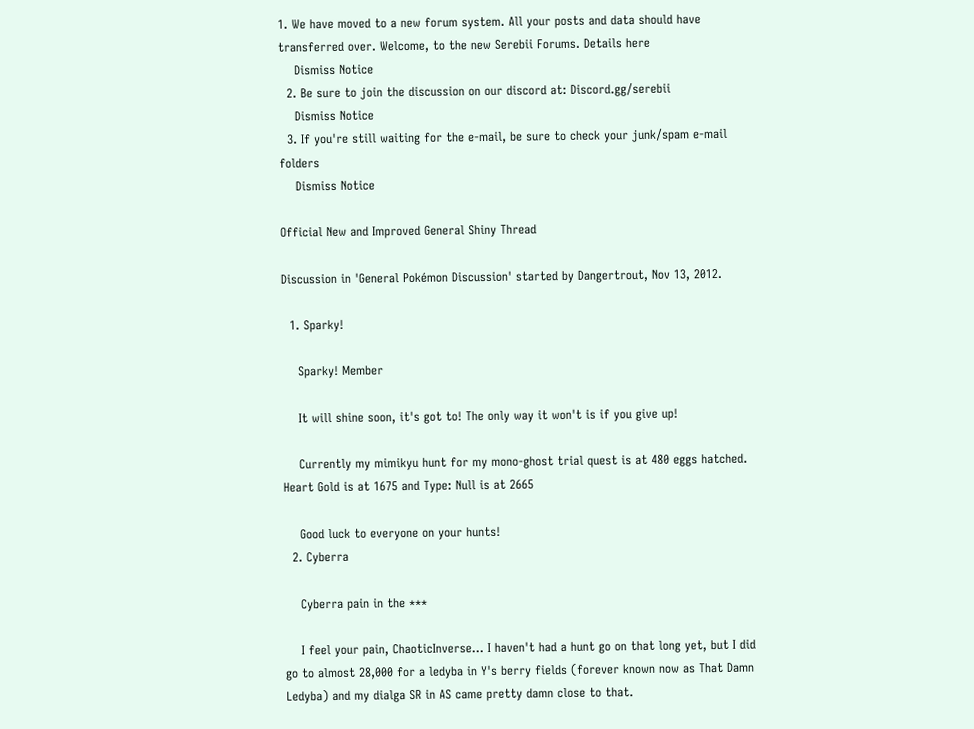1. We have moved to a new forum system. All your posts and data should have transferred over. Welcome, to the new Serebii Forums. Details here
    Dismiss Notice
  2. Be sure to join the discussion on our discord at: Discord.gg/serebii
    Dismiss Notice
  3. If you're still waiting for the e-mail, be sure to check your junk/spam e-mail folders
    Dismiss Notice

Official New and Improved General Shiny Thread

Discussion in 'General Pokémon Discussion' started by Dangertrout, Nov 13, 2012.

  1. Sparky!

    Sparky! Member

    It will shine soon, it's got to! The only way it won't is if you give up!

    Currently my mimikyu hunt for my mono-ghost trial quest is at 480 eggs hatched. Heart Gold is at 1675 and Type: Null is at 2665

    Good luck to everyone on your hunts!
  2. Cyberra

    Cyberra pain in the ***

    I feel your pain, ChaoticInverse... I haven't had a hunt go on that long yet, but I did go to almost 28,000 for a ledyba in Y's berry fields (forever known now as That Damn Ledyba) and my dialga SR in AS came pretty damn close to that.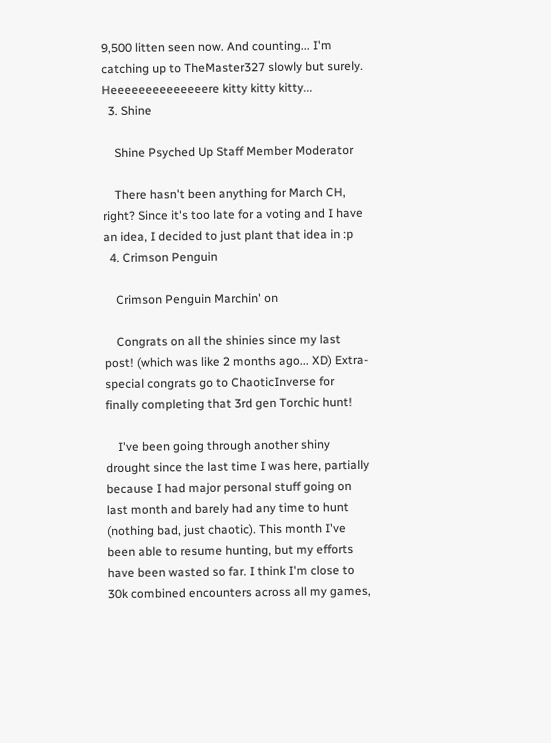9,500 litten seen now. And counting... I'm catching up to TheMaster327 slowly but surely. Heeeeeeeeeeeeeere kitty kitty kitty...
  3. Shine

    Shine Psyched Up Staff Member Moderator

    There hasn't been anything for March CH, right? Since it's too late for a voting and I have an idea, I decided to just plant that idea in :p
  4. Crimson Penguin

    Crimson Penguin Marchin' on

    Congrats on all the shinies since my last post! (which was like 2 months ago... XD) Extra-special congrats go to ChaoticInverse for finally completing that 3rd gen Torchic hunt!

    I've been going through another shiny drought since the last time I was here, partially because I had major personal stuff going on last month and barely had any time to hunt (nothing bad, just chaotic). This month I've been able to resume hunting, but my efforts have been wasted so far. I think I'm close to 30k combined encounters across all my games,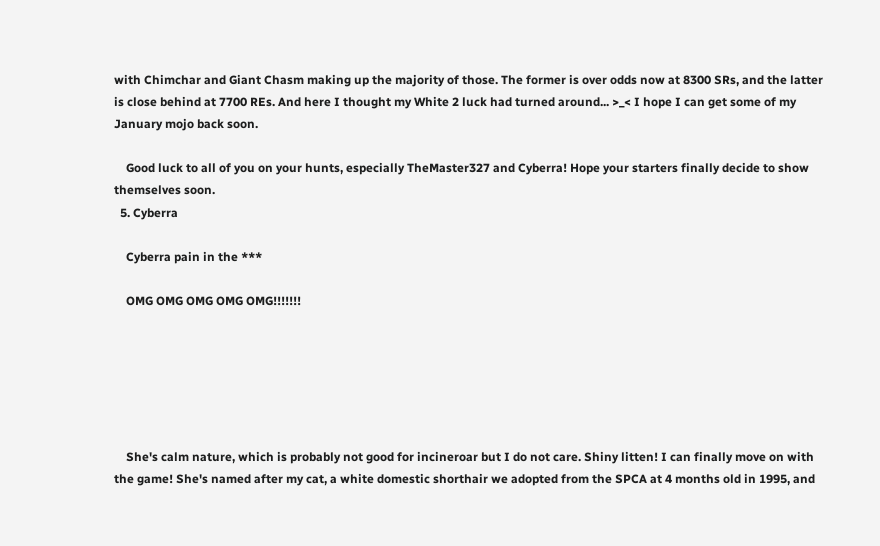with Chimchar and Giant Chasm making up the majority of those. The former is over odds now at 8300 SRs, and the latter is close behind at 7700 REs. And here I thought my White 2 luck had turned around... >_< I hope I can get some of my January mojo back soon.

    Good luck to all of you on your hunts, especially TheMaster327 and Cyberra! Hope your starters finally decide to show themselves soon.
  5. Cyberra

    Cyberra pain in the ***

    OMG OMG OMG OMG OMG!!!!!!!






    She's calm nature, which is probably not good for incineroar but I do not care. Shiny litten! I can finally move on with the game! She's named after my cat, a white domestic shorthair we adopted from the SPCA at 4 months old in 1995, and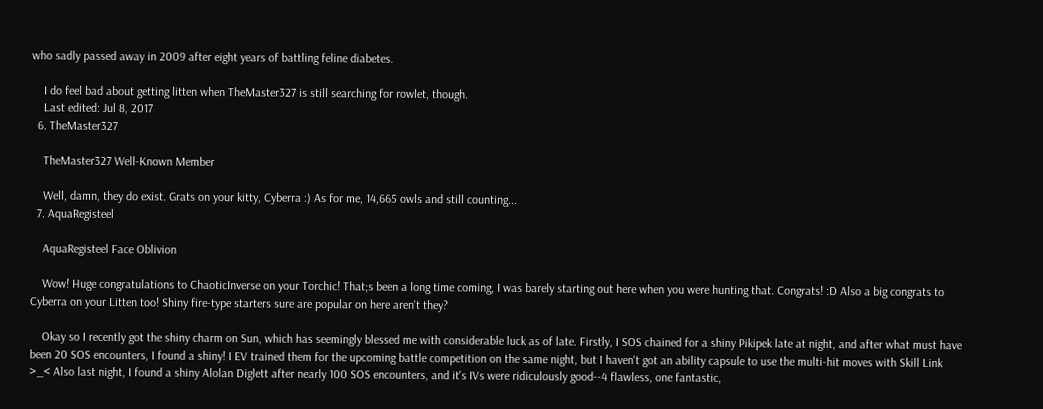who sadly passed away in 2009 after eight years of battling feline diabetes.

    I do feel bad about getting litten when TheMaster327 is still searching for rowlet, though.
    Last edited: Jul 8, 2017
  6. TheMaster327

    TheMaster327 Well-Known Member

    Well, damn, they do exist. Grats on your kitty, Cyberra :) As for me, 14,665 owls and still counting...
  7. AquaRegisteel

    AquaRegisteel Face Oblivion

    Wow! Huge congratulations to ChaoticInverse on your Torchic! That;s been a long time coming, I was barely starting out here when you were hunting that. Congrats! :D Also a big congrats to Cyberra on your Litten too! Shiny fire-type starters sure are popular on here aren't they?

    Okay so I recently got the shiny charm on Sun, which has seemingly blessed me with considerable luck as of late. Firstly, I SOS chained for a shiny Pikipek late at night, and after what must have been 20 SOS encounters, I found a shiny! I EV trained them for the upcoming battle competition on the same night, but I haven't got an ability capsule to use the multi-hit moves with Skill Link >_< Also last night, I found a shiny Alolan Diglett after nearly 100 SOS encounters, and it's IVs were ridiculously good--4 flawless, one fantastic,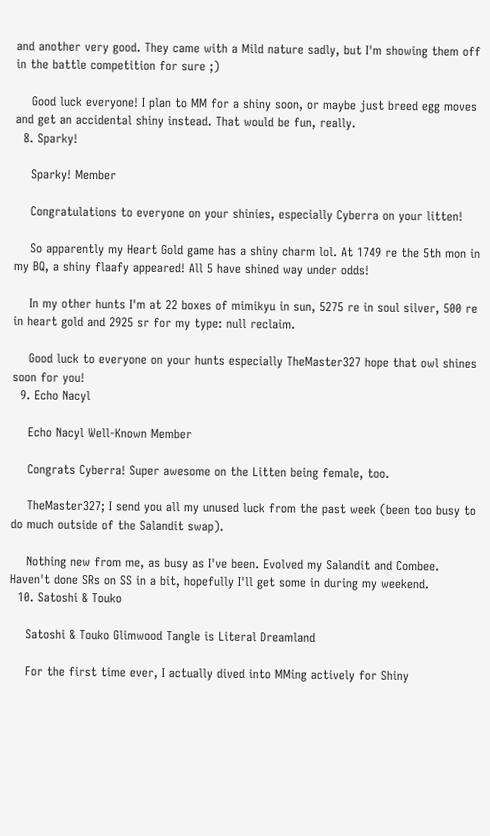and another very good. They came with a Mild nature sadly, but I'm showing them off in the battle competition for sure ;)

    Good luck everyone! I plan to MM for a shiny soon, or maybe just breed egg moves and get an accidental shiny instead. That would be fun, really.
  8. Sparky!

    Sparky! Member

    Congratulations to everyone on your shinies, especially Cyberra on your litten!

    So apparently my Heart Gold game has a shiny charm lol. At 1749 re the 5th mon in my BQ, a shiny flaafy appeared! All 5 have shined way under odds!

    In my other hunts I'm at 22 boxes of mimikyu in sun, 5275 re in soul silver, 500 re in heart gold and 2925 sr for my type: null reclaim.

    Good luck to everyone on your hunts especially TheMaster327 hope that owl shines soon for you!
  9. Echo Nacyl

    Echo Nacyl Well-Known Member

    Congrats Cyberra! Super awesome on the Litten being female, too.

    TheMaster327; I send you all my unused luck from the past week (been too busy to do much outside of the Salandit swap).

    Nothing new from me, as busy as I've been. Evolved my Salandit and Combee. Haven't done SRs on SS in a bit, hopefully I'll get some in during my weekend.
  10. Satoshi & Touko

    Satoshi & Touko Glimwood Tangle is Literal Dreamland

    For the first time ever, I actually dived into MMing actively for Shiny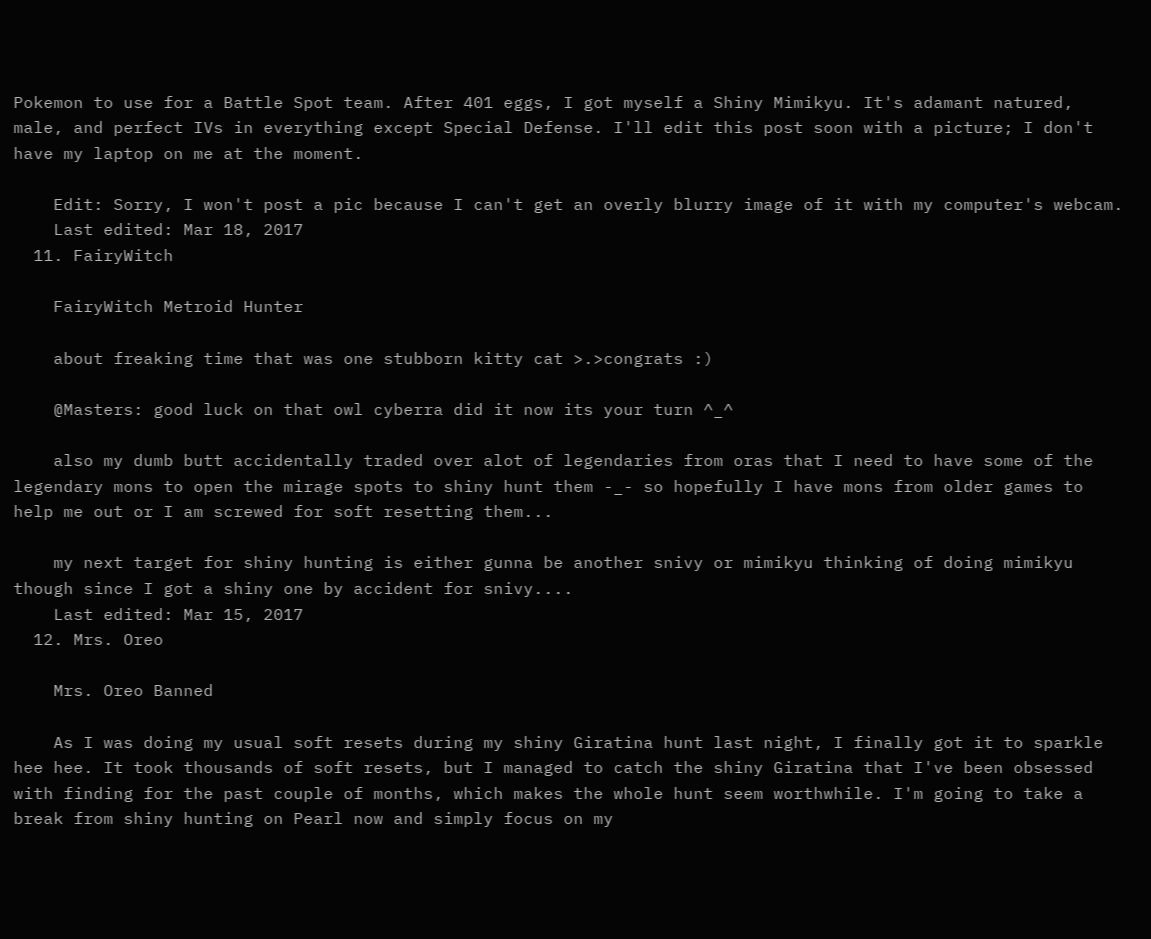Pokemon to use for a Battle Spot team. After 401 eggs, I got myself a Shiny Mimikyu. It's adamant natured, male, and perfect IVs in everything except Special Defense. I'll edit this post soon with a picture; I don't have my laptop on me at the moment.

    Edit: Sorry, I won't post a pic because I can't get an overly blurry image of it with my computer's webcam.
    Last edited: Mar 18, 2017
  11. FairyWitch

    FairyWitch Metroid Hunter

    about freaking time that was one stubborn kitty cat >.>congrats :)

    @Masters: good luck on that owl cyberra did it now its your turn ^_^

    also my dumb butt accidentally traded over alot of legendaries from oras that I need to have some of the legendary mons to open the mirage spots to shiny hunt them -_- so hopefully I have mons from older games to help me out or I am screwed for soft resetting them...

    my next target for shiny hunting is either gunna be another snivy or mimikyu thinking of doing mimikyu though since I got a shiny one by accident for snivy....
    Last edited: Mar 15, 2017
  12. Mrs. Oreo

    Mrs. Oreo Banned

    As I was doing my usual soft resets during my shiny Giratina hunt last night, I finally got it to sparkle hee hee. It took thousands of soft resets, but I managed to catch the shiny Giratina that I've been obsessed with finding for the past couple of months, which makes the whole hunt seem worthwhile. I'm going to take a break from shiny hunting on Pearl now and simply focus on my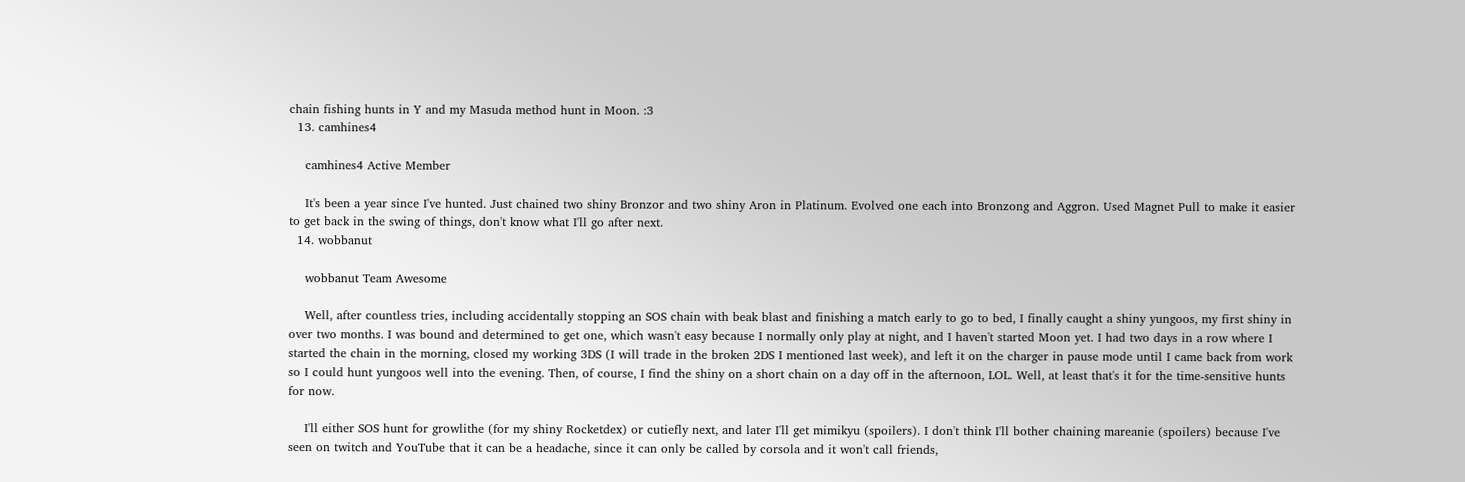chain fishing hunts in Y and my Masuda method hunt in Moon. :3
  13. camhines4

    camhines4 Active Member

    It's been a year since I've hunted. Just chained two shiny Bronzor and two shiny Aron in Platinum. Evolved one each into Bronzong and Aggron. Used Magnet Pull to make it easier to get back in the swing of things, don't know what I'll go after next.
  14. wobbanut

    wobbanut Team Awesome

    Well, after countless tries, including accidentally stopping an SOS chain with beak blast and finishing a match early to go to bed, I finally caught a shiny yungoos, my first shiny in over two months. I was bound and determined to get one, which wasn't easy because I normally only play at night, and I haven't started Moon yet. I had two days in a row where I started the chain in the morning, closed my working 3DS (I will trade in the broken 2DS I mentioned last week), and left it on the charger in pause mode until I came back from work so I could hunt yungoos well into the evening. Then, of course, I find the shiny on a short chain on a day off in the afternoon, LOL. Well, at least that's it for the time-sensitive hunts for now.

    I'll either SOS hunt for growlithe (for my shiny Rocketdex) or cutiefly next, and later I'll get mimikyu (spoilers). I don't think I'll bother chaining mareanie (spoilers) because I've seen on twitch and YouTube that it can be a headache, since it can only be called by corsola and it won't call friends,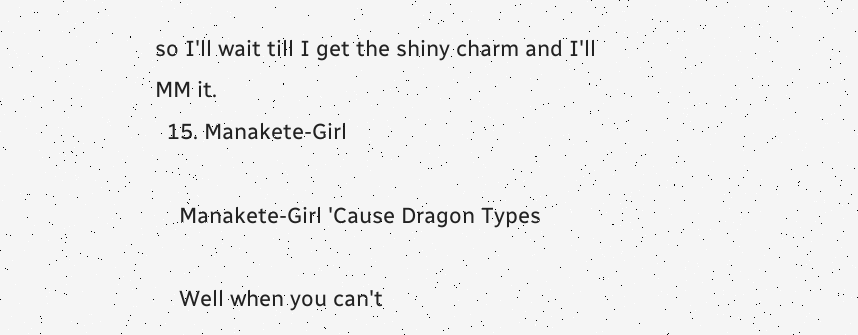so I'll wait till I get the shiny charm and I'll MM it.
  15. Manakete-Girl

    Manakete-Girl 'Cause Dragon Types

    Well when you can't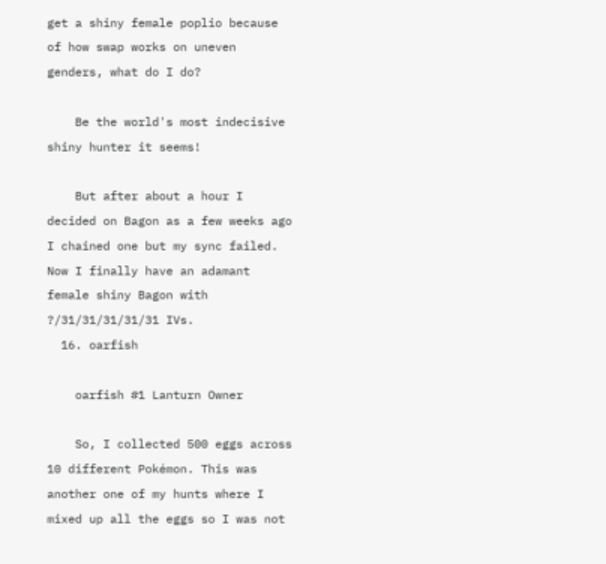get a shiny female poplio because of how swap works on uneven genders, what do I do?

    Be the world's most indecisive shiny hunter it seems!

    But after about a hour I decided on Bagon as a few weeks ago I chained one but my sync failed. Now I finally have an adamant female shiny Bagon with ?/31/31/31/31/31 IVs.
  16. oarfish

    oarfish #1 Lanturn Owner

    So, I collected 500 eggs across 10 different Pokémon. This was another one of my hunts where I mixed up all the eggs so I was not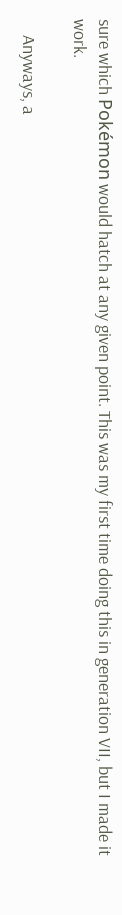sure which Pokémon would hatch at any given point. This was my first time doing this in generation VII, but I made it work.

    Anyways, a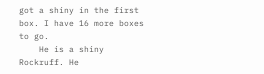got a shiny in the first box. I have 16 more boxes to go.
    He is a shiny Rockruff. He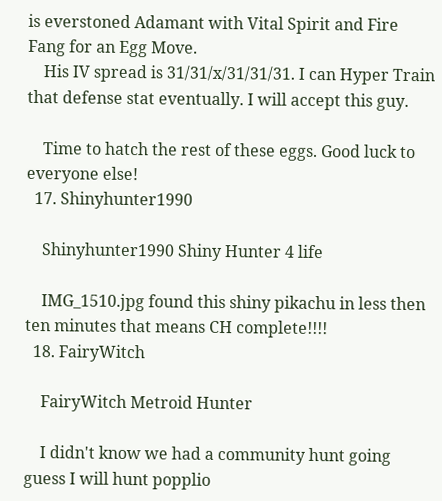is everstoned Adamant with Vital Spirit and Fire Fang for an Egg Move.
    His IV spread is 31/31/x/31/31/31. I can Hyper Train that defense stat eventually. I will accept this guy.

    Time to hatch the rest of these eggs. Good luck to everyone else!
  17. Shinyhunter1990

    Shinyhunter1990 Shiny Hunter 4 life

    IMG_1510.jpg found this shiny pikachu in less then ten minutes that means CH complete!!!!
  18. FairyWitch

    FairyWitch Metroid Hunter

    I didn't know we had a community hunt going guess I will hunt popplio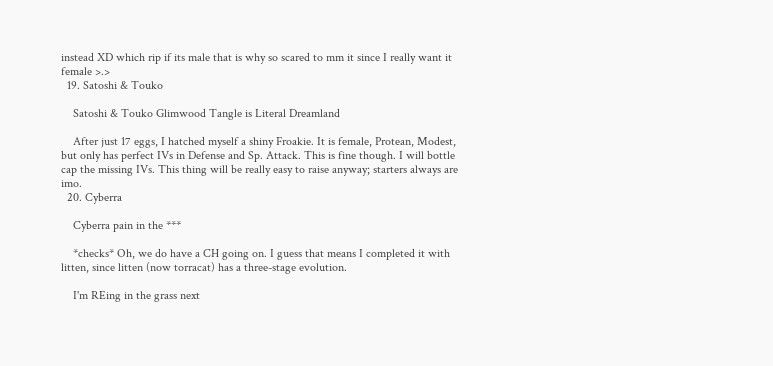instead XD which rip if its male that is why so scared to mm it since I really want it female >.>
  19. Satoshi & Touko

    Satoshi & Touko Glimwood Tangle is Literal Dreamland

    After just 17 eggs, I hatched myself a shiny Froakie. It is female, Protean, Modest, but only has perfect IVs in Defense and Sp. Attack. This is fine though. I will bottle cap the missing IVs. This thing will be really easy to raise anyway; starters always are imo.
  20. Cyberra

    Cyberra pain in the ***

    *checks* Oh, we do have a CH going on. I guess that means I completed it with litten, since litten (now torracat) has a three-stage evolution.

    I'm REing in the grass next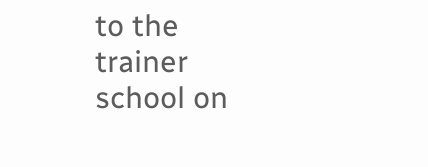to the trainer school on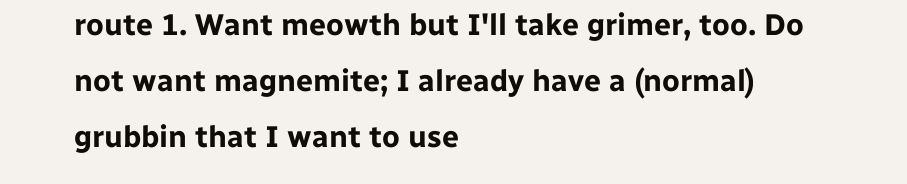route 1. Want meowth but I'll take grimer, too. Do not want magnemite; I already have a (normal) grubbin that I want to use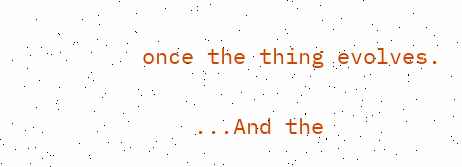once the thing evolves.

    ...And the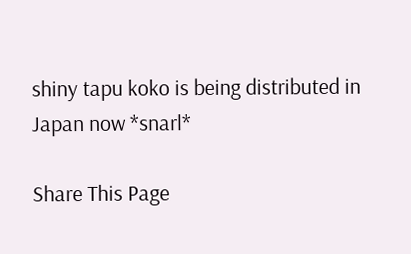shiny tapu koko is being distributed in Japan now *snarl*

Share This Page